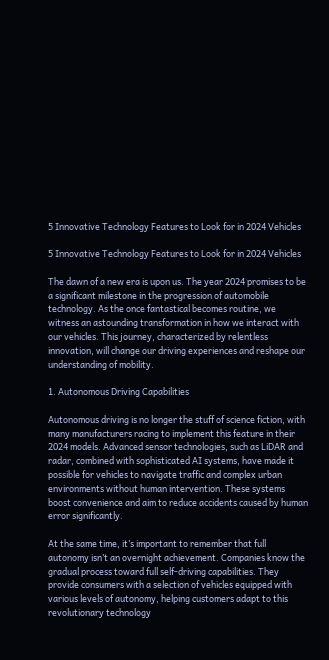5 Innovative Technology Features to Look for in 2024 Vehicles

5 Innovative Technology Features to Look for in 2024 Vehicles

The dawn of a new era is upon us. The year 2024 promises to be a significant milestone in the progression of automobile technology. As the once fantastical becomes routine, we witness an astounding transformation in how we interact with our vehicles. This journey, characterized by relentless innovation, will change our driving experiences and reshape our understanding of mobility.

1. Autonomous Driving Capabilities

Autonomous driving is no longer the stuff of science fiction, with many manufacturers racing to implement this feature in their 2024 models. Advanced sensor technologies, such as LiDAR and radar, combined with sophisticated AI systems, have made it possible for vehicles to navigate traffic and complex urban environments without human intervention. These systems boost convenience and aim to reduce accidents caused by human error significantly.

At the same time, it’s important to remember that full autonomy isn’t an overnight achievement. Companies know the gradual process toward full self-driving capabilities. They provide consumers with a selection of vehicles equipped with various levels of autonomy, helping customers adapt to this revolutionary technology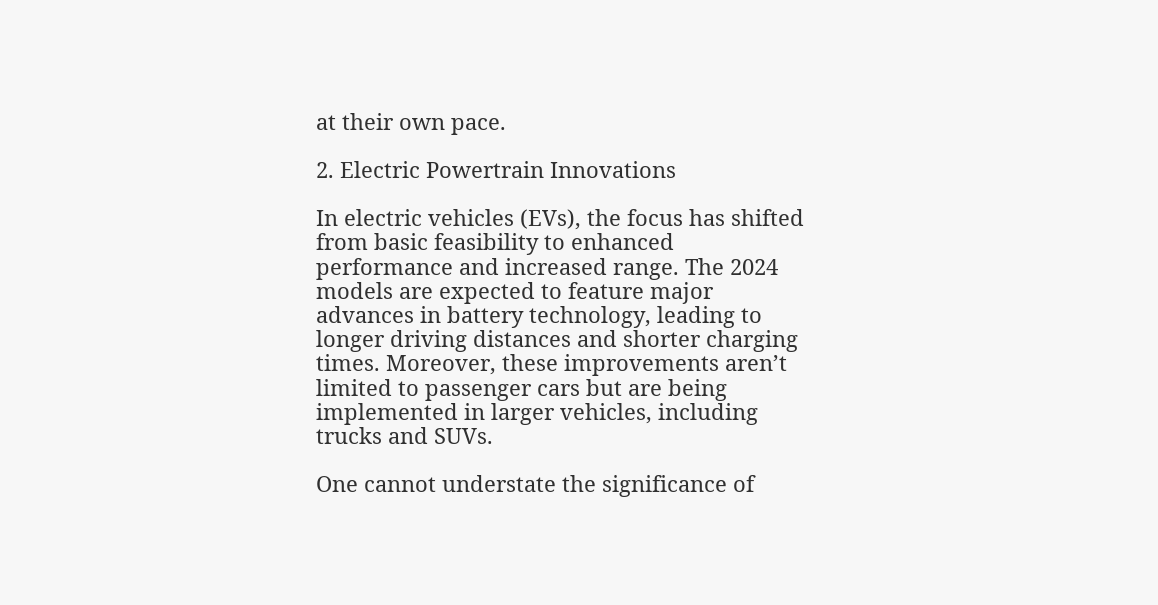at their own pace.

2. Electric Powertrain Innovations

In electric vehicles (EVs), the focus has shifted from basic feasibility to enhanced performance and increased range. The 2024 models are expected to feature major advances in battery technology, leading to longer driving distances and shorter charging times. Moreover, these improvements aren’t limited to passenger cars but are being implemented in larger vehicles, including trucks and SUVs.

One cannot understate the significance of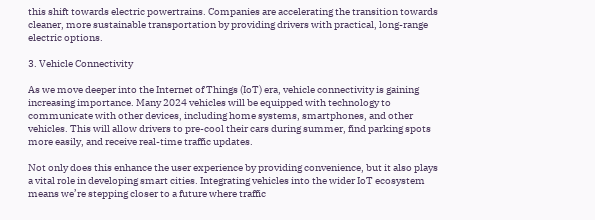this shift towards electric powertrains. Companies are accelerating the transition towards cleaner, more sustainable transportation by providing drivers with practical, long-range electric options.

3. Vehicle Connectivity

As we move deeper into the Internet of Things (IoT) era, vehicle connectivity is gaining increasing importance. Many 2024 vehicles will be equipped with technology to communicate with other devices, including home systems, smartphones, and other vehicles. This will allow drivers to pre-cool their cars during summer, find parking spots more easily, and receive real-time traffic updates.

Not only does this enhance the user experience by providing convenience, but it also plays a vital role in developing smart cities. Integrating vehicles into the wider IoT ecosystem means we’re stepping closer to a future where traffic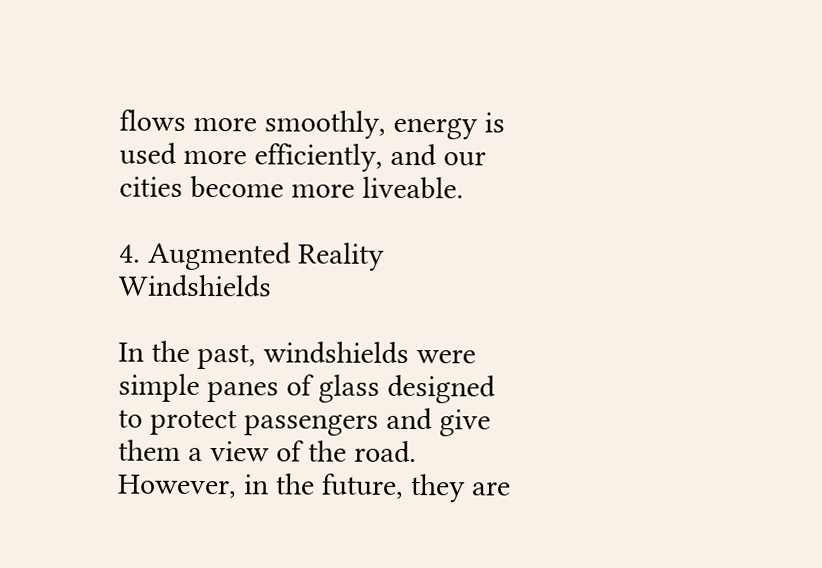flows more smoothly, energy is used more efficiently, and our cities become more liveable.

4. Augmented Reality Windshields

In the past, windshields were simple panes of glass designed to protect passengers and give them a view of the road. However, in the future, they are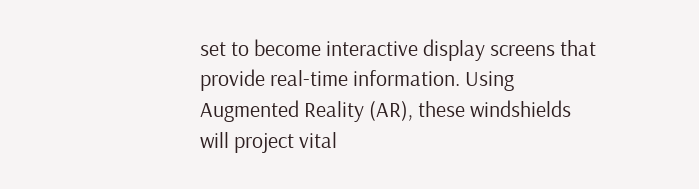set to become interactive display screens that provide real-time information. Using Augmented Reality (AR), these windshields will project vital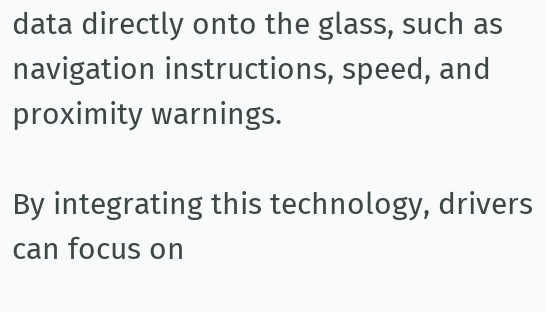data directly onto the glass, such as navigation instructions, speed, and proximity warnings.

By integrating this technology, drivers can focus on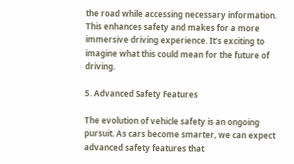the road while accessing necessary information. This enhances safety and makes for a more immersive driving experience. It’s exciting to imagine what this could mean for the future of driving.

5. Advanced Safety Features

The evolution of vehicle safety is an ongoing pursuit. As cars become smarter, we can expect advanced safety features that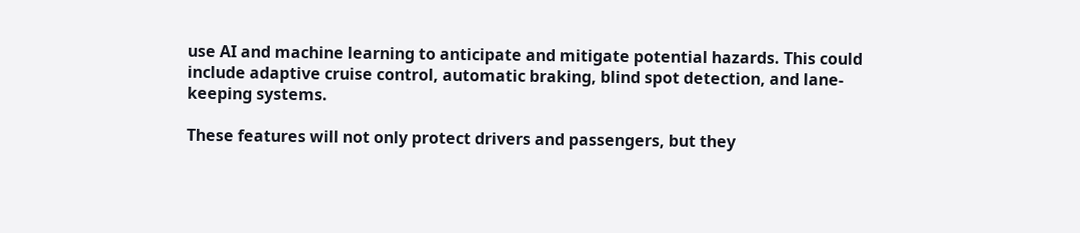use AI and machine learning to anticipate and mitigate potential hazards. This could include adaptive cruise control, automatic braking, blind spot detection, and lane-keeping systems.

These features will not only protect drivers and passengers, but they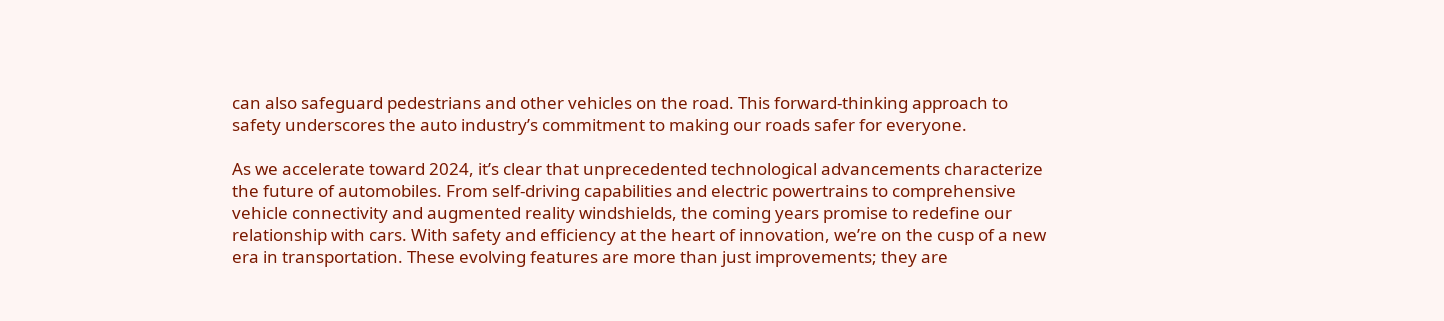can also safeguard pedestrians and other vehicles on the road. This forward-thinking approach to safety underscores the auto industry’s commitment to making our roads safer for everyone.

As we accelerate toward 2024, it’s clear that unprecedented technological advancements characterize the future of automobiles. From self-driving capabilities and electric powertrains to comprehensive vehicle connectivity and augmented reality windshields, the coming years promise to redefine our relationship with cars. With safety and efficiency at the heart of innovation, we’re on the cusp of a new era in transportation. These evolving features are more than just improvements; they are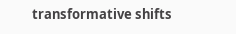transformative shifts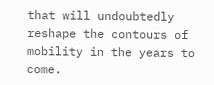that will undoubtedly reshape the contours of mobility in the years to come.